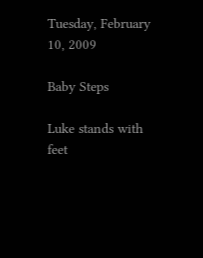Tuesday, February 10, 2009

Baby Steps

Luke stands with feet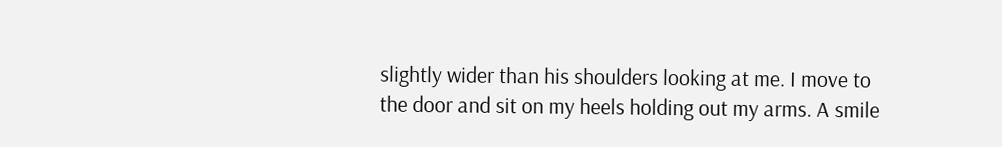slightly wider than his shoulders looking at me. I move to the door and sit on my heels holding out my arms. A smile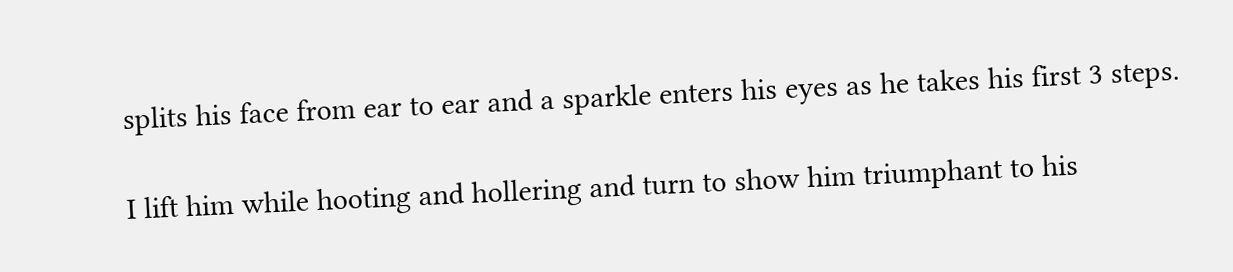splits his face from ear to ear and a sparkle enters his eyes as he takes his first 3 steps.

I lift him while hooting and hollering and turn to show him triumphant to his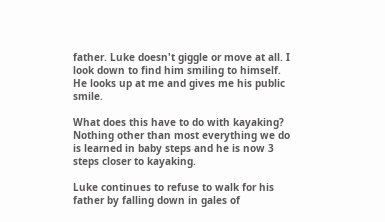father. Luke doesn't giggle or move at all. I look down to find him smiling to himself. He looks up at me and gives me his public smile.

What does this have to do with kayaking? Nothing other than most everything we do is learned in baby steps and he is now 3 steps closer to kayaking.

Luke continues to refuse to walk for his father by falling down in gales of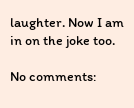laughter. Now I am in on the joke too.

No comments: